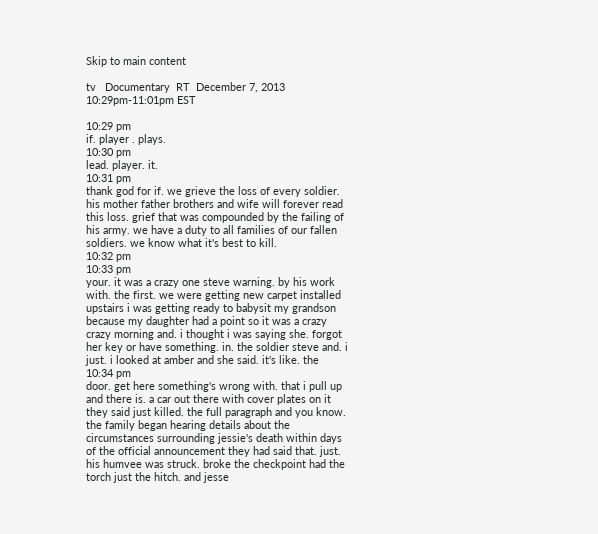Skip to main content

tv   Documentary  RT  December 7, 2013 10:29pm-11:01pm EST

10:29 pm
if. player . plays.
10:30 pm
lead. player. it.
10:31 pm
thank god for if. we grieve the loss of every soldier. his mother father brothers and wife will forever read this loss. grief that was compounded by the failing of his army. we have a duty to all families of our fallen soldiers. we know what it's best to kill.
10:32 pm
10:33 pm
your. it was a crazy one steve warning. by his work with. the first. we were getting new carpet installed upstairs i was getting ready to babysit my grandson because my daughter had a point so it was a crazy crazy morning and. i thought i was saying she. forgot her key or have something. in. the soldier steve and. i just. i looked at amber and she said. it's like. the
10:34 pm
door. get here something's wrong with. that i pull up and there is. a car out there with cover plates on it they said just killed. the full paragraph and you know. the family began hearing details about the circumstances surrounding jessie's death within days of the official announcement they had said that. just. his humvee was struck. broke the checkpoint had the torch just the hitch. and jesse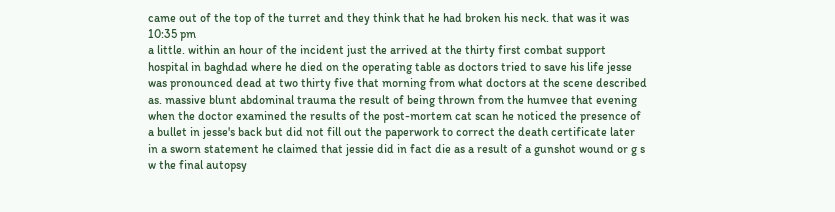came out of the top of the turret and they think that he had broken his neck. that was it was
10:35 pm
a little. within an hour of the incident just the arrived at the thirty first combat support hospital in baghdad where he died on the operating table as doctors tried to save his life jesse was pronounced dead at two thirty five that morning from what doctors at the scene described as. massive blunt abdominal trauma the result of being thrown from the humvee that evening when the doctor examined the results of the post-mortem cat scan he noticed the presence of a bullet in jesse's back but did not fill out the paperwork to correct the death certificate later in a sworn statement he claimed that jessie did in fact die as a result of a gunshot wound or g s w the final autopsy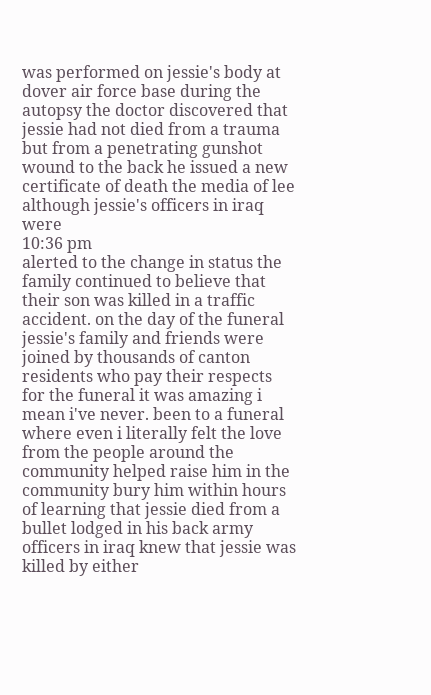was performed on jessie's body at dover air force base during the autopsy the doctor discovered that jessie had not died from a trauma but from a penetrating gunshot wound to the back he issued a new certificate of death the media of lee although jessie's officers in iraq were
10:36 pm
alerted to the change in status the family continued to believe that their son was killed in a traffic accident. on the day of the funeral jessie's family and friends were joined by thousands of canton residents who pay their respects for the funeral it was amazing i mean i've never. been to a funeral where even i literally felt the love from the people around the community helped raise him in the community bury him within hours of learning that jessie died from a bullet lodged in his back army officers in iraq knew that jessie was killed by either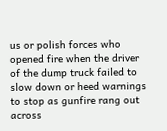us or polish forces who opened fire when the driver of the dump truck failed to slow down or heed warnings to stop as gunfire rang out across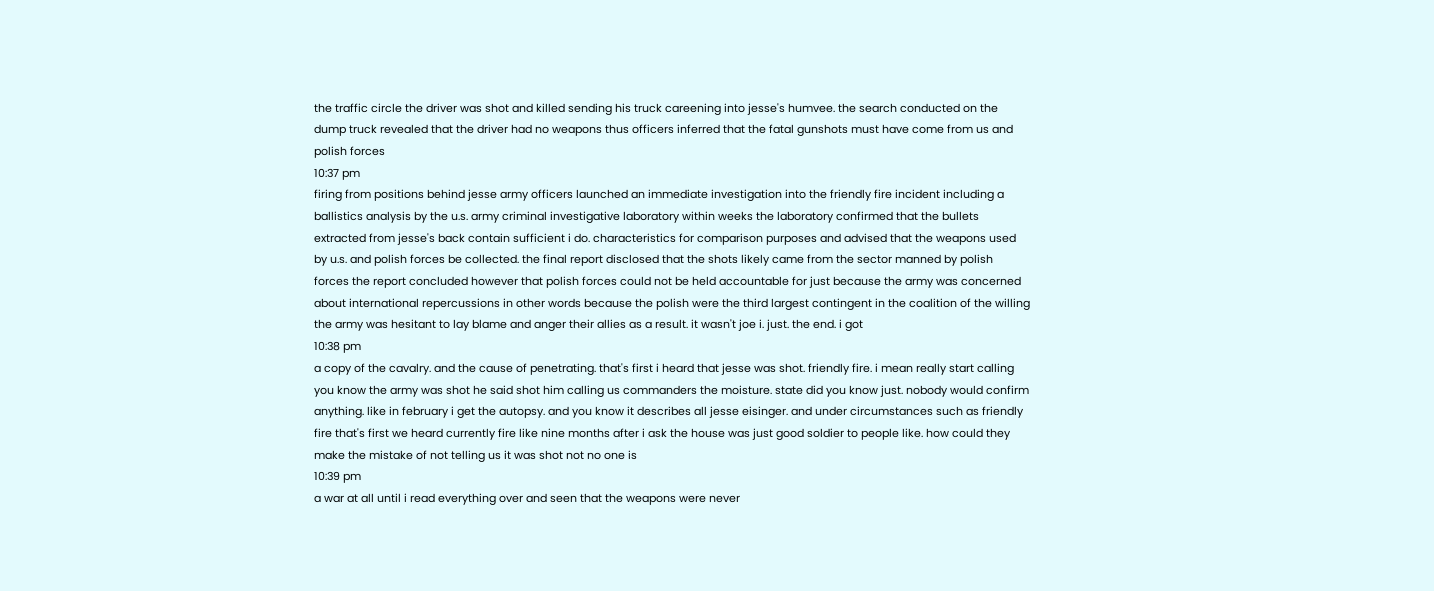the traffic circle the driver was shot and killed sending his truck careening into jesse's humvee. the search conducted on the dump truck revealed that the driver had no weapons thus officers inferred that the fatal gunshots must have come from us and polish forces
10:37 pm
firing from positions behind jesse army officers launched an immediate investigation into the friendly fire incident including a ballistics analysis by the u.s. army criminal investigative laboratory within weeks the laboratory confirmed that the bullets extracted from jesse's back contain sufficient i do. characteristics for comparison purposes and advised that the weapons used by u.s. and polish forces be collected. the final report disclosed that the shots likely came from the sector manned by polish forces the report concluded however that polish forces could not be held accountable for just because the army was concerned about international repercussions in other words because the polish were the third largest contingent in the coalition of the willing the army was hesitant to lay blame and anger their allies as a result. it wasn't joe i. just. the end. i got
10:38 pm
a copy of the cavalry. and the cause of penetrating. that's first i heard that jesse was shot. friendly fire. i mean really start calling you know the army was shot he said shot him calling us commanders the moisture. state did you know just. nobody would confirm anything. like in february i get the autopsy. and you know it describes all jesse eisinger. and under circumstances such as friendly fire that's first we heard currently fire like nine months after i ask the house was just good soldier to people like. how could they make the mistake of not telling us it was shot not no one is
10:39 pm
a war at all until i read everything over and seen that the weapons were never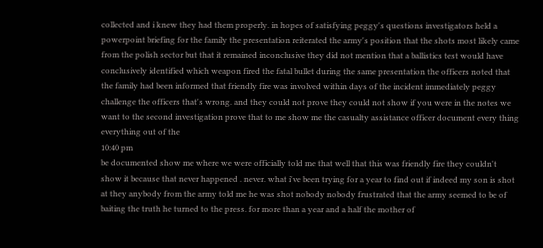collected and i knew they had them properly. in hopes of satisfying peggy's questions investigators held a powerpoint briefing for the family the presentation reiterated the army's position that the shots most likely came from the polish sector but that it remained inconclusive they did not mention that a ballistics test would have conclusively identified which weapon fired the fatal bullet during the same presentation the officers noted that the family had been informed that friendly fire was involved within days of the incident immediately peggy challenge the officers that's wrong. and they could not prove they could not show if you were in the notes we want to the second investigation prove that to me show me the casualty assistance officer document every thing everything out of the
10:40 pm
be documented show me where we were officially told me that well that this was friendly fire they couldn't show it because that never happened . never. what i've been trying for a year to find out if indeed my son is shot at they anybody from the army told me he was shot nobody nobody frustrated that the army seemed to be of baiting the truth he turned to the press. for more than a year and a half the mother of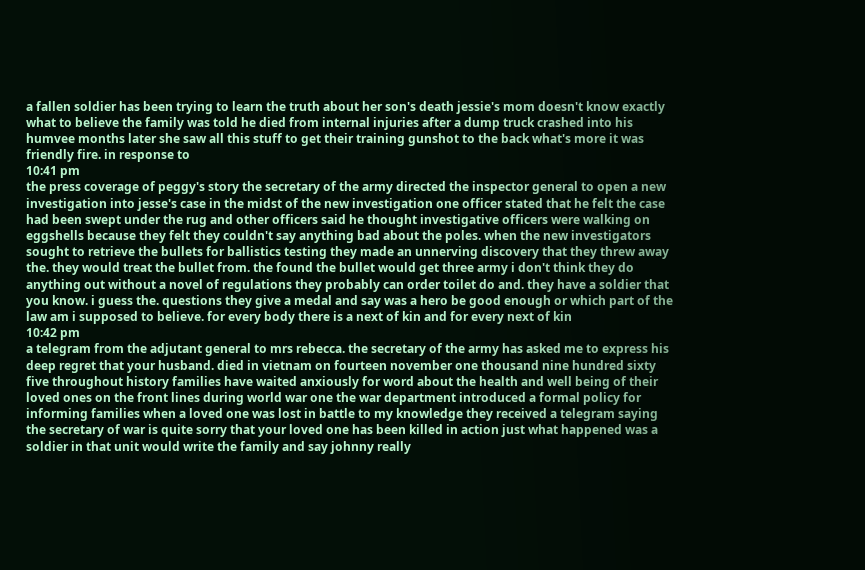a fallen soldier has been trying to learn the truth about her son's death jessie's mom doesn't know exactly what to believe the family was told he died from internal injuries after a dump truck crashed into his humvee months later she saw all this stuff to get their training gunshot to the back what's more it was friendly fire. in response to
10:41 pm
the press coverage of peggy's story the secretary of the army directed the inspector general to open a new investigation into jesse's case in the midst of the new investigation one officer stated that he felt the case had been swept under the rug and other officers said he thought investigative officers were walking on eggshells because they felt they couldn't say anything bad about the poles. when the new investigators sought to retrieve the bullets for ballistics testing they made an unnerving discovery that they threw away the. they would treat the bullet from. the found the bullet would get three army i don't think they do anything out without a novel of regulations they probably can order toilet do and. they have a soldier that you know. i guess the. questions they give a medal and say was a hero be good enough or which part of the law am i supposed to believe. for every body there is a next of kin and for every next of kin
10:42 pm
a telegram from the adjutant general to mrs rebecca. the secretary of the army has asked me to express his deep regret that your husband. died in vietnam on fourteen november one thousand nine hundred sixty five throughout history families have waited anxiously for word about the health and well being of their loved ones on the front lines during world war one the war department introduced a formal policy for informing families when a loved one was lost in battle to my knowledge they received a telegram saying the secretary of war is quite sorry that your loved one has been killed in action just what happened was a soldier in that unit would write the family and say johnny really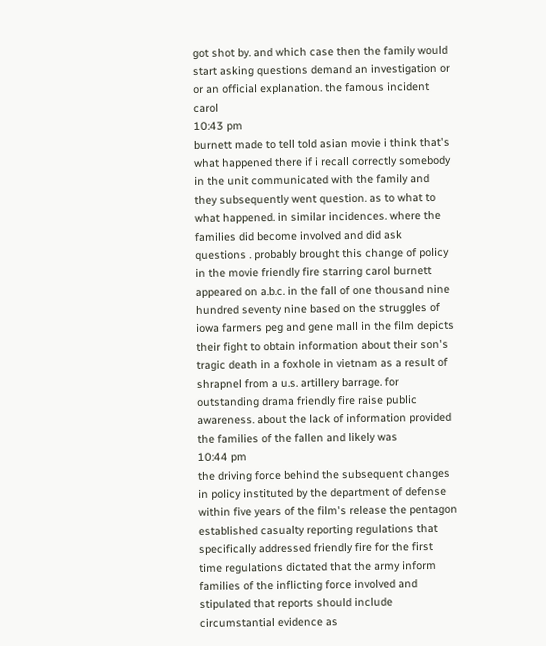got shot by. and which case then the family would start asking questions demand an investigation or or an official explanation. the famous incident carol
10:43 pm
burnett made to tell told asian movie i think that's what happened there if i recall correctly somebody in the unit communicated with the family and they subsequently went question. as to what to what happened. in similar incidences. where the families did become involved and did ask questions . probably brought this change of policy in the movie friendly fire starring carol burnett appeared on a.b.c. in the fall of one thousand nine hundred seventy nine based on the struggles of iowa farmers peg and gene mall in the film depicts their fight to obtain information about their son's tragic death in a foxhole in vietnam as a result of shrapnel from a u.s. artillery barrage. for outstanding drama friendly fire raise public awareness. about the lack of information provided the families of the fallen and likely was
10:44 pm
the driving force behind the subsequent changes in policy instituted by the department of defense within five years of the film's release the pentagon established casualty reporting regulations that specifically addressed friendly fire for the first time regulations dictated that the army inform families of the inflicting force involved and stipulated that reports should include circumstantial evidence as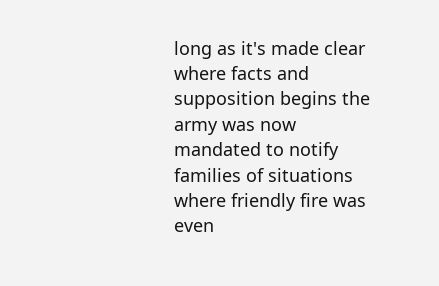long as it's made clear where facts and supposition begins the army was now mandated to notify families of situations where friendly fire was even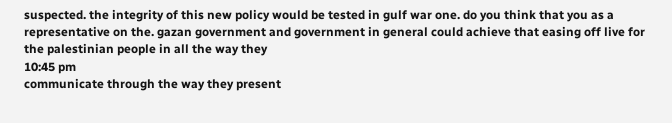suspected. the integrity of this new policy would be tested in gulf war one. do you think that you as a representative on the. gazan government and government in general could achieve that easing off live for the palestinian people in all the way they
10:45 pm
communicate through the way they present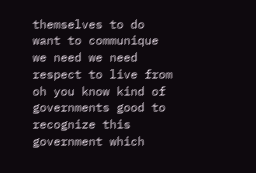themselves to do want to communique we need we need respect to live from oh you know kind of governments good to recognize this government which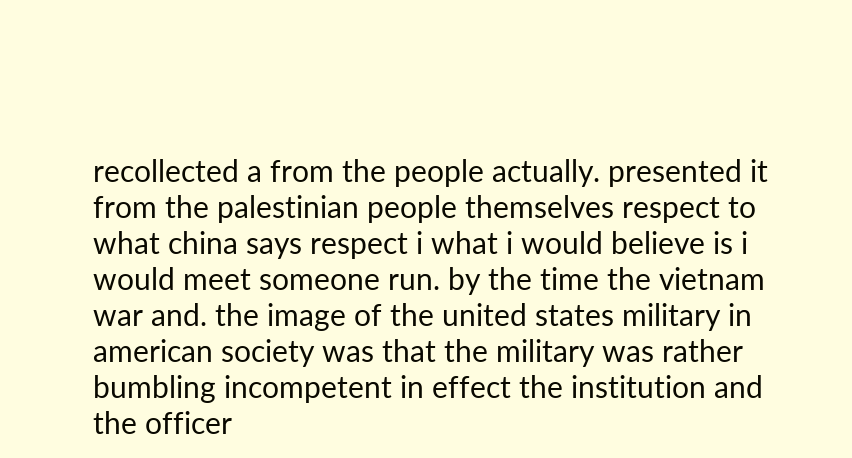recollected a from the people actually. presented it from the palestinian people themselves respect to what china says respect i what i would believe is i would meet someone run. by the time the vietnam war and. the image of the united states military in american society was that the military was rather bumbling incompetent in effect the institution and the officer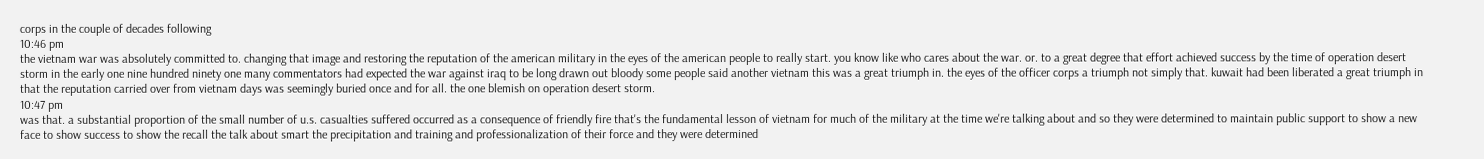corps in the couple of decades following
10:46 pm
the vietnam war was absolutely committed to. changing that image and restoring the reputation of the american military in the eyes of the american people to really start. you know like who cares about the war. or. to a great degree that effort achieved success by the time of operation desert storm in the early one nine hundred ninety one many commentators had expected the war against iraq to be long drawn out bloody some people said another vietnam this was a great triumph in. the eyes of the officer corps a triumph not simply that. kuwait had been liberated a great triumph in that the reputation carried over from vietnam days was seemingly buried once and for all. the one blemish on operation desert storm.
10:47 pm
was that. a substantial proportion of the small number of u.s. casualties suffered occurred as a consequence of friendly fire that's the fundamental lesson of vietnam for much of the military at the time we're talking about and so they were determined to maintain public support to show a new face to show success to show the recall the talk about smart the precipitation and training and professionalization of their force and they were determined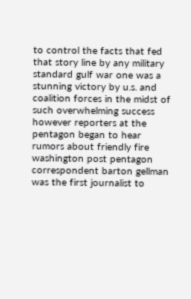to control the facts that fed that story line by any military standard gulf war one was a stunning victory by u.s. and coalition forces in the midst of such overwhelming success however reporters at the pentagon began to hear rumors about friendly fire washington post pentagon correspondent barton gellman was the first journalist to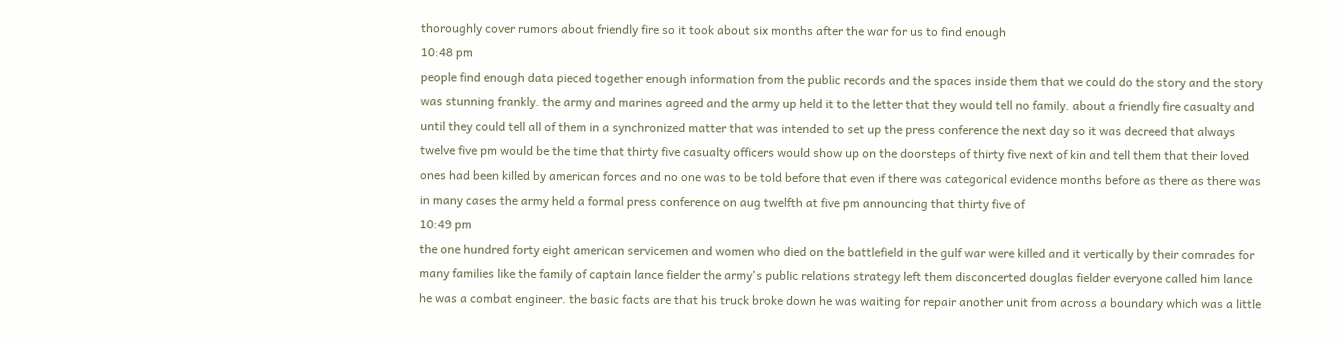thoroughly cover rumors about friendly fire so it took about six months after the war for us to find enough
10:48 pm
people find enough data pieced together enough information from the public records and the spaces inside them that we could do the story and the story was stunning frankly. the army and marines agreed and the army up held it to the letter that they would tell no family. about a friendly fire casualty and until they could tell all of them in a synchronized matter that was intended to set up the press conference the next day so it was decreed that always twelve five pm would be the time that thirty five casualty officers would show up on the doorsteps of thirty five next of kin and tell them that their loved ones had been killed by american forces and no one was to be told before that even if there was categorical evidence months before as there as there was in many cases the army held a formal press conference on aug twelfth at five pm announcing that thirty five of
10:49 pm
the one hundred forty eight american servicemen and women who died on the battlefield in the gulf war were killed and it vertically by their comrades for many families like the family of captain lance fielder the army's public relations strategy left them disconcerted douglas fielder everyone called him lance he was a combat engineer. the basic facts are that his truck broke down he was waiting for repair another unit from across a boundary which was a little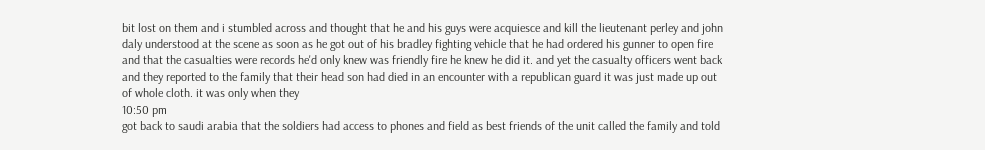bit lost on them and i stumbled across and thought that he and his guys were acquiesce and kill the lieutenant perley and john daly understood at the scene as soon as he got out of his bradley fighting vehicle that he had ordered his gunner to open fire and that the casualties were records he'd only knew was friendly fire he knew he did it. and yet the casualty officers went back and they reported to the family that their head son had died in an encounter with a republican guard it was just made up out of whole cloth. it was only when they
10:50 pm
got back to saudi arabia that the soldiers had access to phones and field as best friends of the unit called the family and told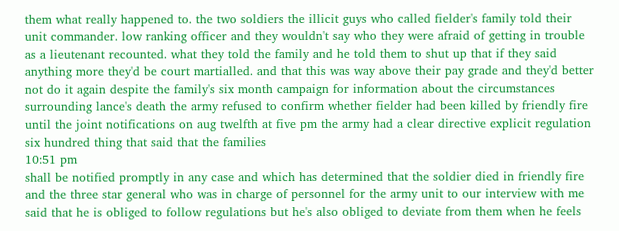them what really happened to. the two soldiers the illicit guys who called fielder's family told their unit commander. low ranking officer and they wouldn't say who they were afraid of getting in trouble as a lieutenant recounted. what they told the family and he told them to shut up that if they said anything more they'd be court martialled. and that this was way above their pay grade and they'd better not do it again despite the family's six month campaign for information about the circumstances surrounding lance's death the army refused to confirm whether fielder had been killed by friendly fire until the joint notifications on aug twelfth at five pm the army had a clear directive explicit regulation six hundred thing that said that the families
10:51 pm
shall be notified promptly in any case and which has determined that the soldier died in friendly fire and the three star general who was in charge of personnel for the army unit to our interview with me said that he is obliged to follow regulations but he's also obliged to deviate from them when he feels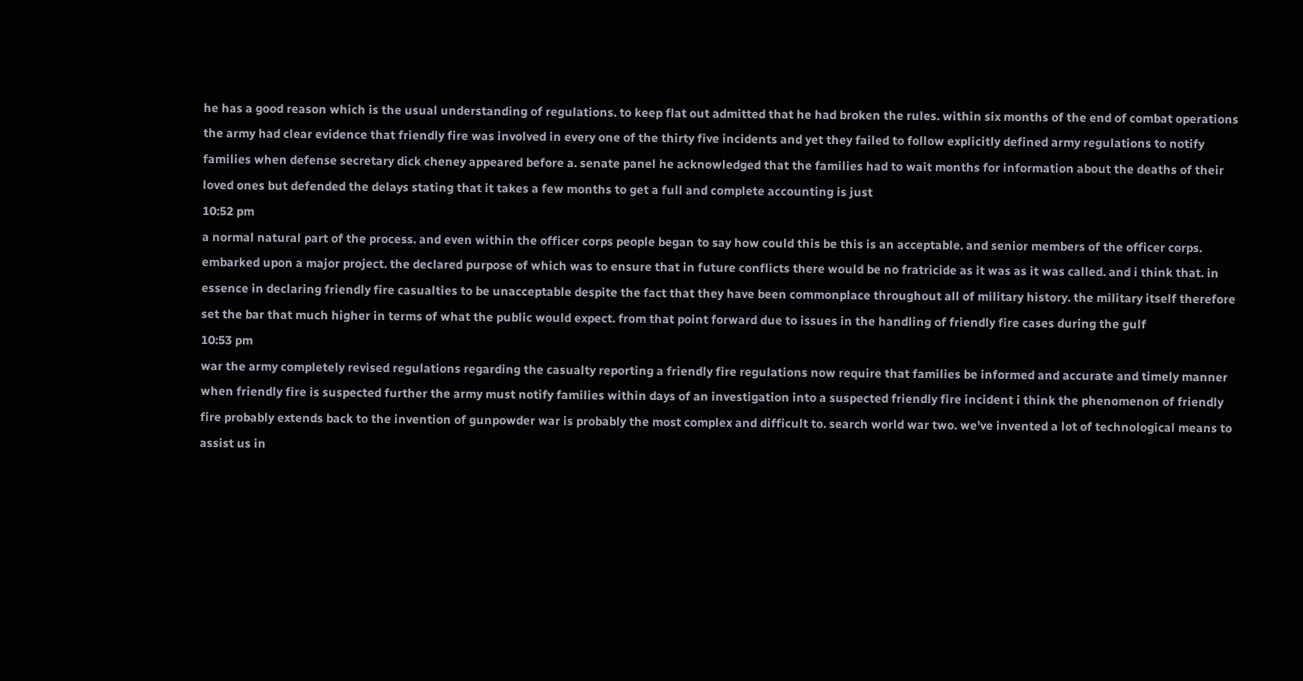he has a good reason which is the usual understanding of regulations. to keep flat out admitted that he had broken the rules. within six months of the end of combat operations the army had clear evidence that friendly fire was involved in every one of the thirty five incidents and yet they failed to follow explicitly defined army regulations to notify families when defense secretary dick cheney appeared before a. senate panel he acknowledged that the families had to wait months for information about the deaths of their loved ones but defended the delays stating that it takes a few months to get a full and complete accounting is just
10:52 pm
a normal natural part of the process. and even within the officer corps people began to say how could this be this is an acceptable. and senior members of the officer corps. embarked upon a major project. the declared purpose of which was to ensure that in future conflicts there would be no fratricide as it was as it was called. and i think that. in essence in declaring friendly fire casualties to be unacceptable despite the fact that they have been commonplace throughout all of military history. the military itself therefore set the bar that much higher in terms of what the public would expect. from that point forward due to issues in the handling of friendly fire cases during the gulf
10:53 pm
war the army completely revised regulations regarding the casualty reporting a friendly fire regulations now require that families be informed and accurate and timely manner when friendly fire is suspected further the army must notify families within days of an investigation into a suspected friendly fire incident i think the phenomenon of friendly fire probably extends back to the invention of gunpowder war is probably the most complex and difficult to. search world war two. we've invented a lot of technological means to assist us in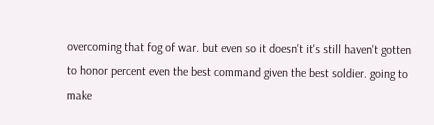overcoming that fog of war. but even so it doesn't it's still haven't gotten to honor percent even the best command given the best soldier. going to make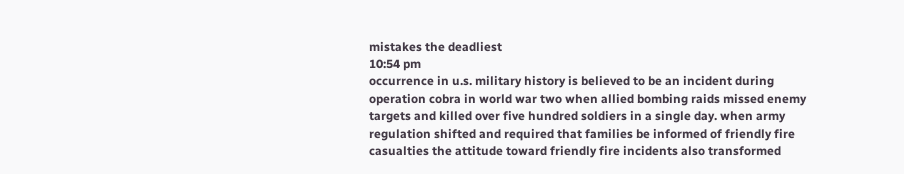mistakes the deadliest
10:54 pm
occurrence in u.s. military history is believed to be an incident during operation cobra in world war two when allied bombing raids missed enemy targets and killed over five hundred soldiers in a single day. when army regulation shifted and required that families be informed of friendly fire casualties the attitude toward friendly fire incidents also transformed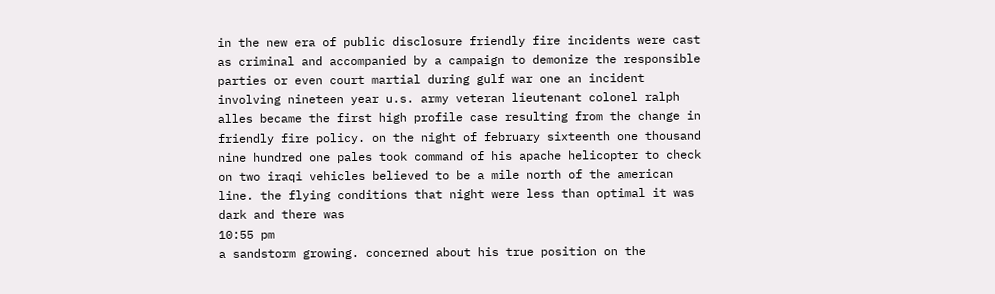in the new era of public disclosure friendly fire incidents were cast as criminal and accompanied by a campaign to demonize the responsible parties or even court martial during gulf war one an incident involving nineteen year u.s. army veteran lieutenant colonel ralph alles became the first high profile case resulting from the change in friendly fire policy. on the night of february sixteenth one thousand nine hundred one pales took command of his apache helicopter to check on two iraqi vehicles believed to be a mile north of the american line. the flying conditions that night were less than optimal it was dark and there was
10:55 pm
a sandstorm growing. concerned about his true position on the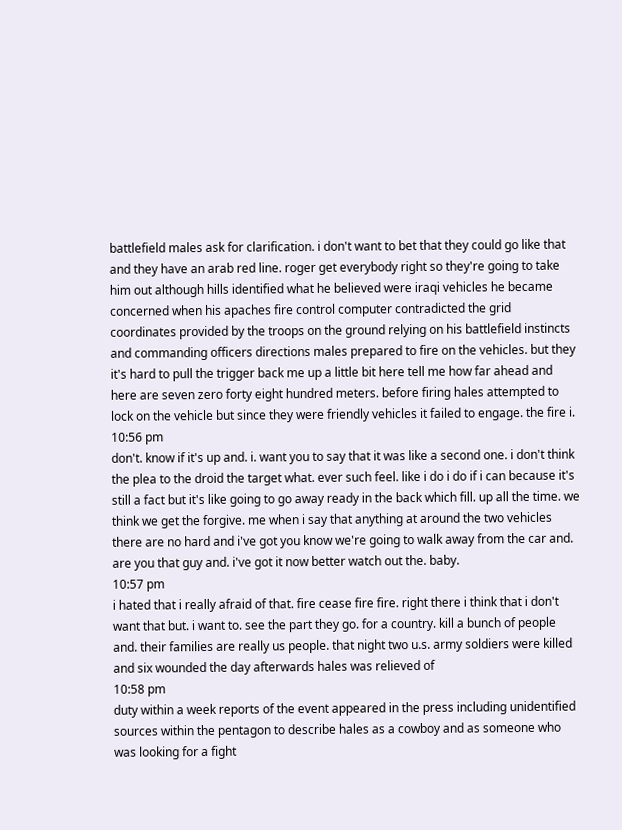battlefield males ask for clarification. i don't want to bet that they could go like that and they have an arab red line. roger get everybody right so they're going to take him out although hills identified what he believed were iraqi vehicles he became concerned when his apaches fire control computer contradicted the grid coordinates provided by the troops on the ground relying on his battlefield instincts and commanding officers directions males prepared to fire on the vehicles. but they it's hard to pull the trigger back me up a little bit here tell me how far ahead and here are seven zero forty eight hundred meters. before firing hales attempted to lock on the vehicle but since they were friendly vehicles it failed to engage. the fire i.
10:56 pm
don't. know if it's up and. i. want you to say that it was like a second one. i don't think the plea to the droid the target what. ever such feel. like i do i do if i can because it's still a fact but it's like going to go away ready in the back which fill. up all the time. we think we get the forgive. me when i say that anything at around the two vehicles there are no hard and i've got you know we're going to walk away from the car and. are you that guy and. i've got it now better watch out the. baby.
10:57 pm
i hated that i really afraid of that. fire cease fire fire. right there i think that i don't want that but. i want to. see the part they go. for a country. kill a bunch of people and. their families are really us people. that night two u.s. army soldiers were killed and six wounded the day afterwards hales was relieved of
10:58 pm
duty within a week reports of the event appeared in the press including unidentified sources within the pentagon to describe hales as a cowboy and as someone who was looking for a fight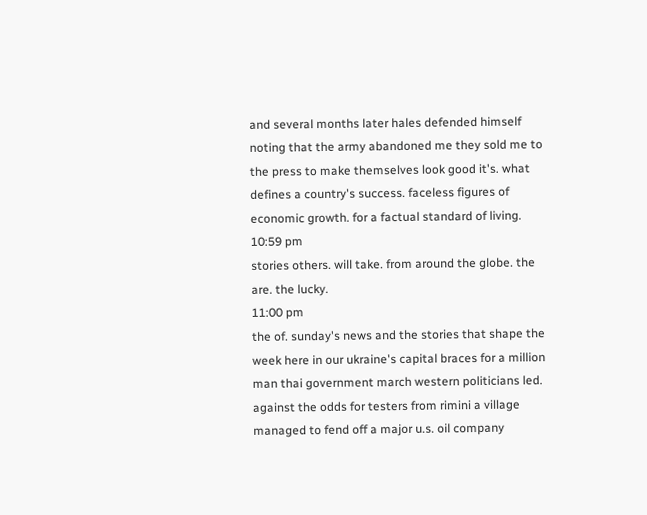and several months later hales defended himself noting that the army abandoned me they sold me to the press to make themselves look good it's. what defines a country's success. faceless figures of economic growth. for a factual standard of living.
10:59 pm
stories others. will take. from around the globe. the are. the lucky.
11:00 pm
the of. sunday's news and the stories that shape the week here in our ukraine's capital braces for a million man thai government march western politicians led. against the odds for testers from rimini a village managed to fend off a major u.s. oil company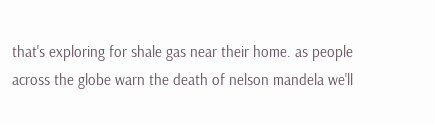that's exploring for shale gas near their home. as people across the globe warn the death of nelson mandela we'll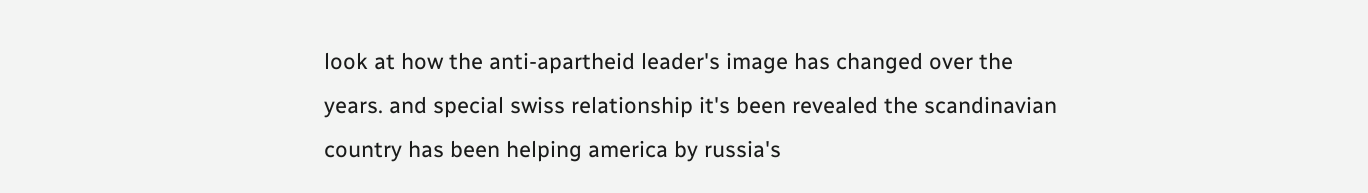look at how the anti-apartheid leader's image has changed over the years. and special swiss relationship it's been revealed the scandinavian country has been helping america by russia's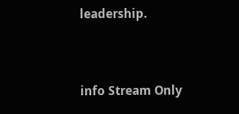leadership.


info Stream Only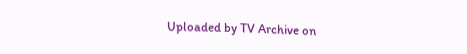Uploaded by TV Archive on